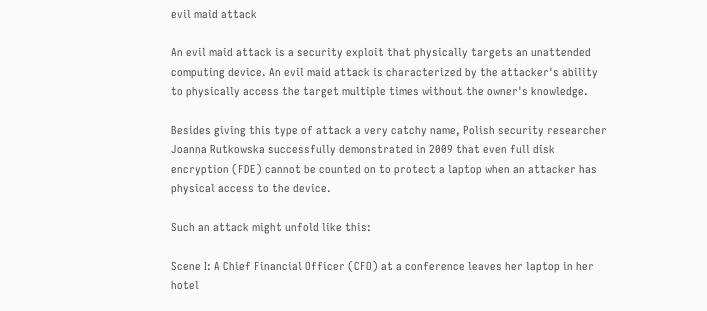evil maid attack

An evil maid attack is a security exploit that physically targets an unattended computing device. An evil maid attack is characterized by the attacker's ability to physically access the target multiple times without the owner's knowledge.

Besides giving this type of attack a very catchy name, Polish security researcher Joanna Rutkowska successfully demonstrated in 2009 that even full disk encryption (FDE) cannot be counted on to protect a laptop when an attacker has physical access to the device.

Such an attack might unfold like this:

Scene I: A Chief Financial Officer (CFO) at a conference leaves her laptop in her hotel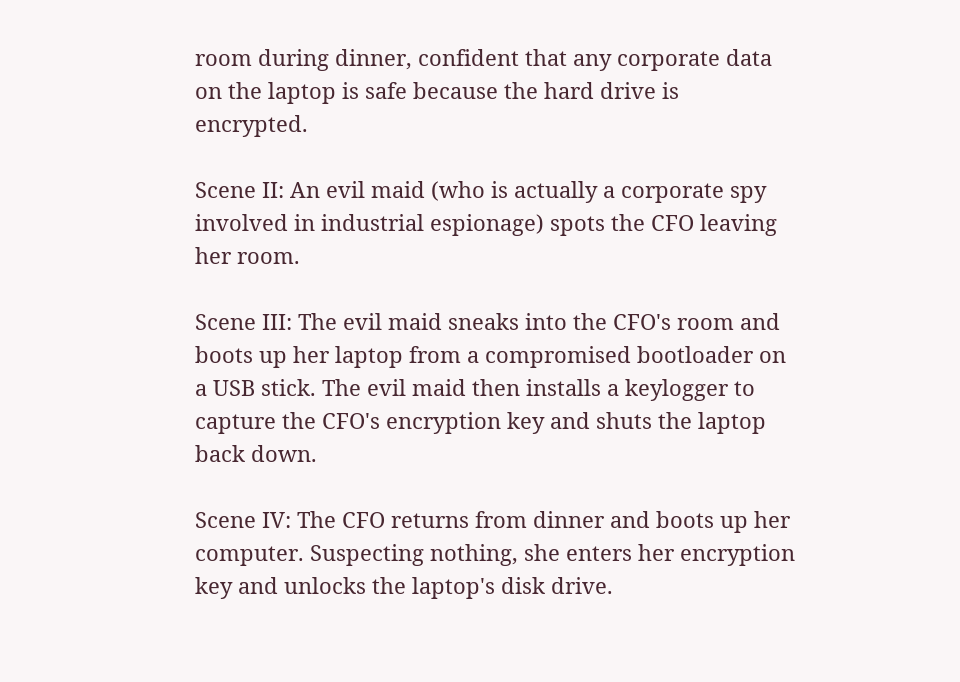room during dinner, confident that any corporate data on the laptop is safe because the hard drive is encrypted.

Scene II: An evil maid (who is actually a corporate spy involved in industrial espionage) spots the CFO leaving her room.

Scene III: The evil maid sneaks into the CFO's room and boots up her laptop from a compromised bootloader on a USB stick. The evil maid then installs a keylogger to capture the CFO's encryption key and shuts the laptop back down.

Scene IV: The CFO returns from dinner and boots up her computer. Suspecting nothing, she enters her encryption key and unlocks the laptop's disk drive.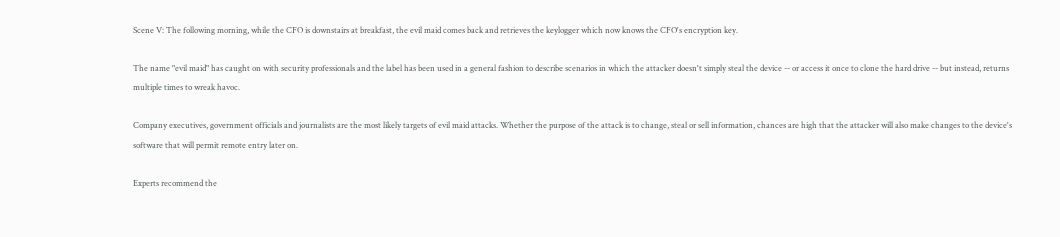Scene V: The following morning, while the CFO is downstairs at breakfast, the evil maid comes back and retrieves the keylogger which now knows the CFO's encryption key.

The name "evil maid" has caught on with security professionals and the label has been used in a general fashion to describe scenarios in which the attacker doesn't simply steal the device -- or access it once to clone the hard drive -- but instead, returns multiple times to wreak havoc.

Company executives, government officials and journalists are the most likely targets of evil maid attacks. Whether the purpose of the attack is to change, steal or sell information, chances are high that the attacker will also make changes to the device's software that will permit remote entry later on.

Experts recommend the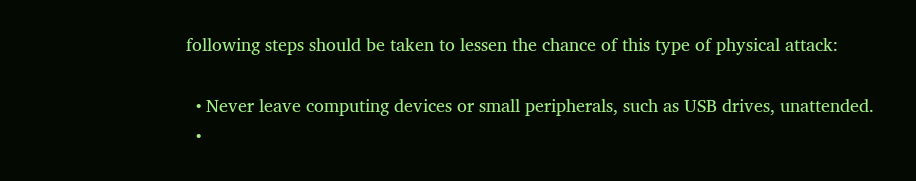following steps should be taken to lessen the chance of this type of physical attack:

  • Never leave computing devices or small peripherals, such as USB drives, unattended.
  •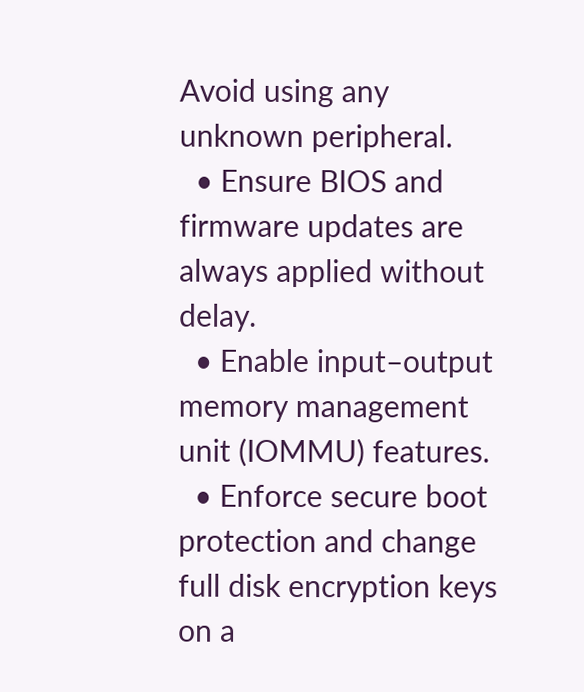Avoid using any unknown peripheral.
  • Ensure BIOS and firmware updates are always applied without delay.
  • Enable input–output memory management unit (IOMMU) features.
  • Enforce secure boot protection and change full disk encryption keys on a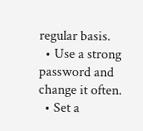regular basis.
  • Use a strong password and change it often.
  • Set a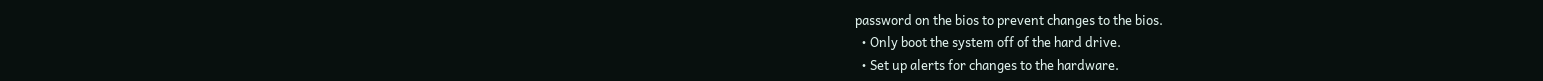password on the bios to prevent changes to the bios.
  • Only boot the system off of the hard drive.
  • Set up alerts for changes to the hardware.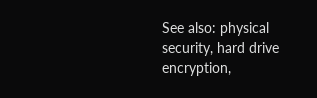See also: physical security, hard drive encryption,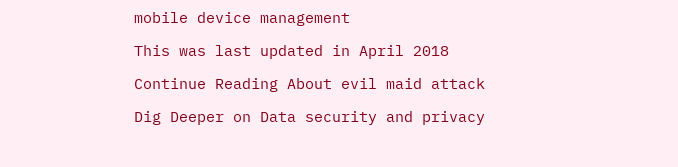mobile device management

This was last updated in April 2018

Continue Reading About evil maid attack

Dig Deeper on Data security and privacy